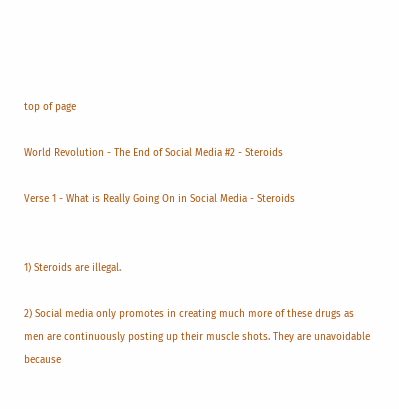top of page

World Revolution - The End of Social Media #2 - Steroids

Verse 1 - What is Really Going On in Social Media - Steroids


1) Steroids are illegal.

2) Social media only promotes in creating much more of these drugs as men are continuously posting up their muscle shots. They are unavoidable because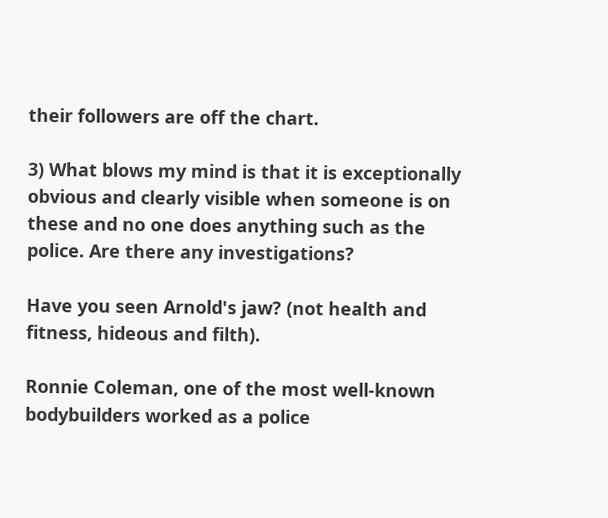their followers are off the chart.

3) What blows my mind is that it is exceptionally obvious and clearly visible when someone is on these and no one does anything such as the police. Are there any investigations?

Have you seen Arnold's jaw? (not health and fitness, hideous and filth).

Ronnie Coleman, one of the most well-known bodybuilders worked as a police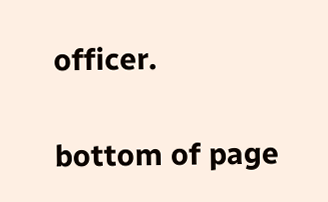officer.

bottom of page